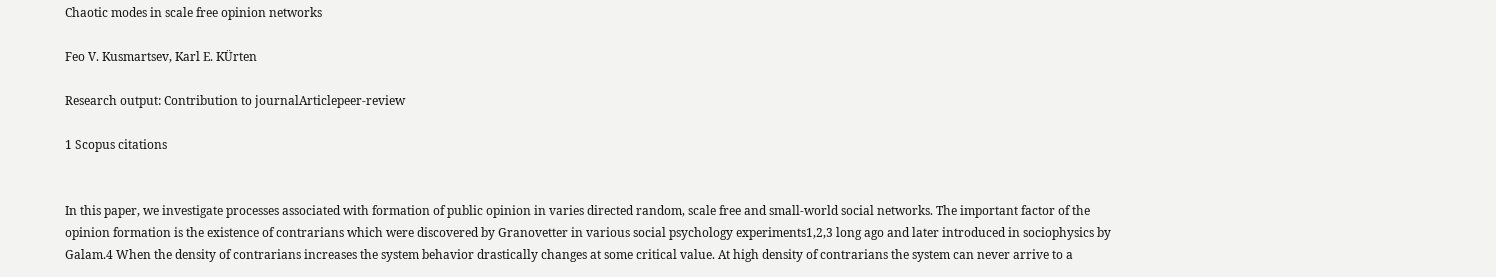Chaotic modes in scale free opinion networks

Feo V. Kusmartsev, Karl E. KÜrten

Research output: Contribution to journalArticlepeer-review

1 Scopus citations


In this paper, we investigate processes associated with formation of public opinion in varies directed random, scale free and small-world social networks. The important factor of the opinion formation is the existence of contrarians which were discovered by Granovetter in various social psychology experiments1,2,3 long ago and later introduced in sociophysics by Galam.4 When the density of contrarians increases the system behavior drastically changes at some critical value. At high density of contrarians the system can never arrive to a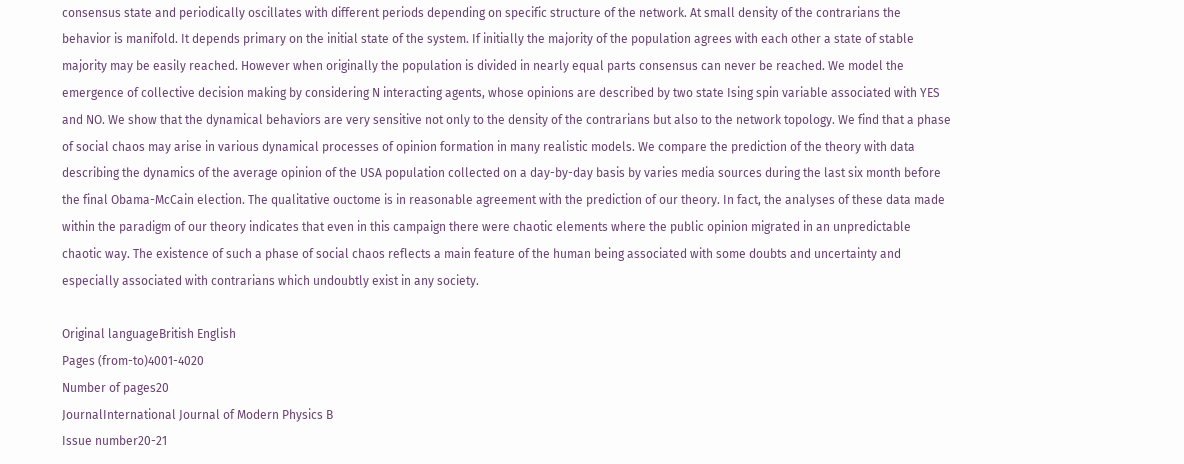consensus state and periodically oscillates with different periods depending on specific structure of the network. At small density of the contrarians the behavior is manifold. It depends primary on the initial state of the system. If initially the majority of the population agrees with each other a state of stable majority may be easily reached. However when originally the population is divided in nearly equal parts consensus can never be reached. We model the emergence of collective decision making by considering N interacting agents, whose opinions are described by two state Ising spin variable associated with YES and NO. We show that the dynamical behaviors are very sensitive not only to the density of the contrarians but also to the network topology. We find that a phase of social chaos may arise in various dynamical processes of opinion formation in many realistic models. We compare the prediction of the theory with data describing the dynamics of the average opinion of the USA population collected on a day-by-day basis by varies media sources during the last six month before the final Obama-McCain election. The qualitative ouctome is in reasonable agreement with the prediction of our theory. In fact, the analyses of these data made within the paradigm of our theory indicates that even in this campaign there were chaotic elements where the public opinion migrated in an unpredictable chaotic way. The existence of such a phase of social chaos reflects a main feature of the human being associated with some doubts and uncertainty and especially associated with contrarians which undoubtly exist in any society.

Original languageBritish English
Pages (from-to)4001-4020
Number of pages20
JournalInternational Journal of Modern Physics B
Issue number20-21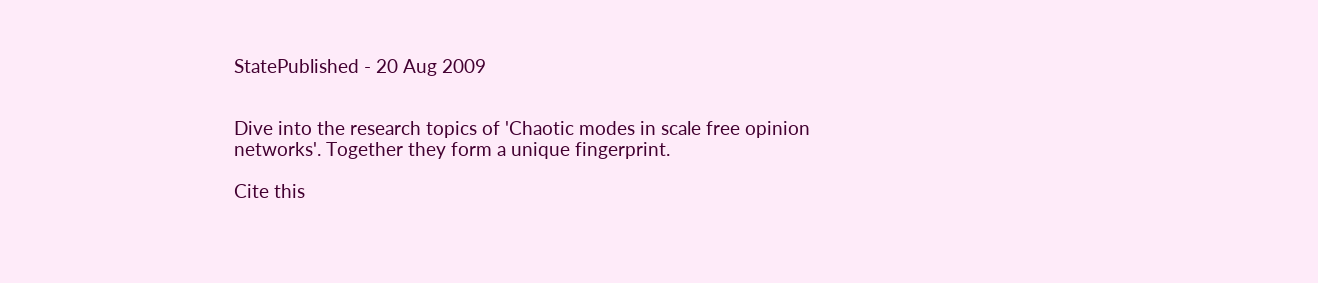StatePublished - 20 Aug 2009


Dive into the research topics of 'Chaotic modes in scale free opinion networks'. Together they form a unique fingerprint.

Cite this